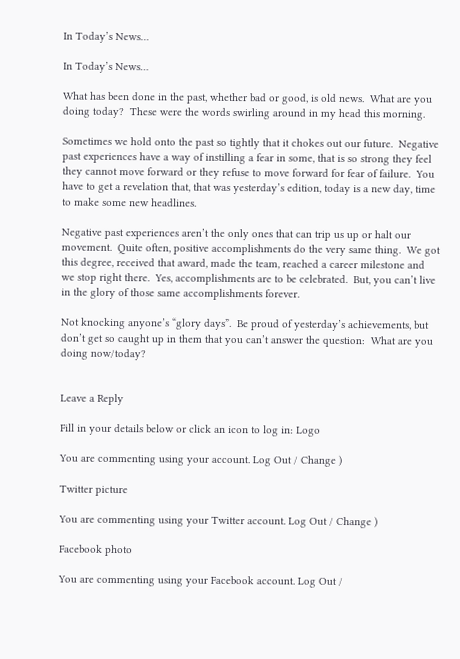In Today’s News…

In Today’s News…

What has been done in the past, whether bad or good, is old news.  What are you doing today?  These were the words swirling around in my head this morning.

Sometimes we hold onto the past so tightly that it chokes out our future.  Negative past experiences have a way of instilling a fear in some, that is so strong they feel they cannot move forward or they refuse to move forward for fear of failure.  You have to get a revelation that, that was yesterday’s edition, today is a new day, time to make some new headlines.

Negative past experiences aren’t the only ones that can trip us up or halt our movement.  Quite often, positive accomplishments do the very same thing.  We got this degree, received that award, made the team, reached a career milestone and we stop right there.  Yes, accomplishments are to be celebrated.  But, you can’t live in the glory of those same accomplishments forever.

Not knocking anyone’s “glory days”.  Be proud of yesterday’s achievements, but don’t get so caught up in them that you can’t answer the question:  What are you doing now/today?


Leave a Reply

Fill in your details below or click an icon to log in: Logo

You are commenting using your account. Log Out / Change )

Twitter picture

You are commenting using your Twitter account. Log Out / Change )

Facebook photo

You are commenting using your Facebook account. Log Out /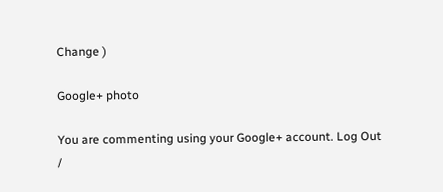Change )

Google+ photo

You are commenting using your Google+ account. Log Out /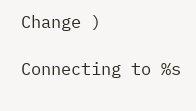Change )

Connecting to %s